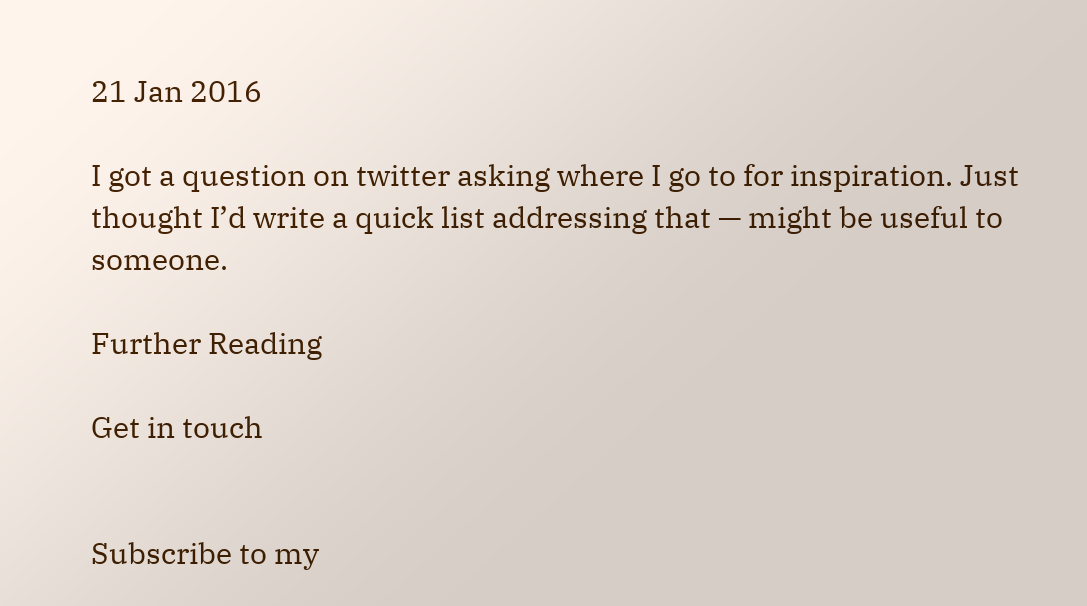21 Jan 2016

I got a question on twitter asking where I go to for inspiration. Just thought I’d write a quick list addressing that — might be useful to someone.

Further Reading

Get in touch


Subscribe to my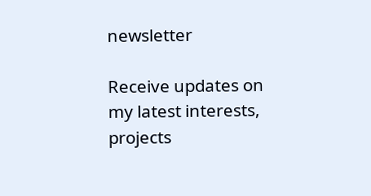newsletter

Receive updates on my latest interests, projects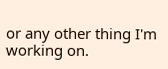or any other thing I'm working on.